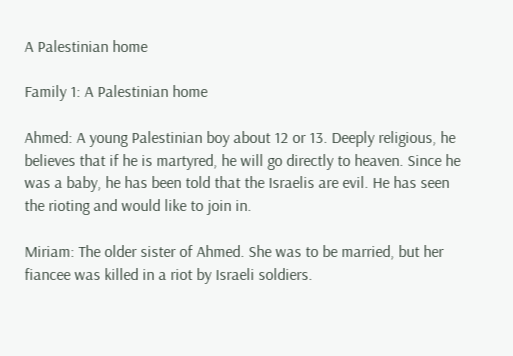A Palestinian home

Family 1: A Palestinian home

Ahmed: A young Palestinian boy about 12 or 13. Deeply religious, he believes that if he is martyred, he will go directly to heaven. Since he was a baby, he has been told that the Israelis are evil. He has seen the rioting and would like to join in.

Miriam: The older sister of Ahmed. She was to be married, but her fiancee was killed in a riot by Israeli soldiers.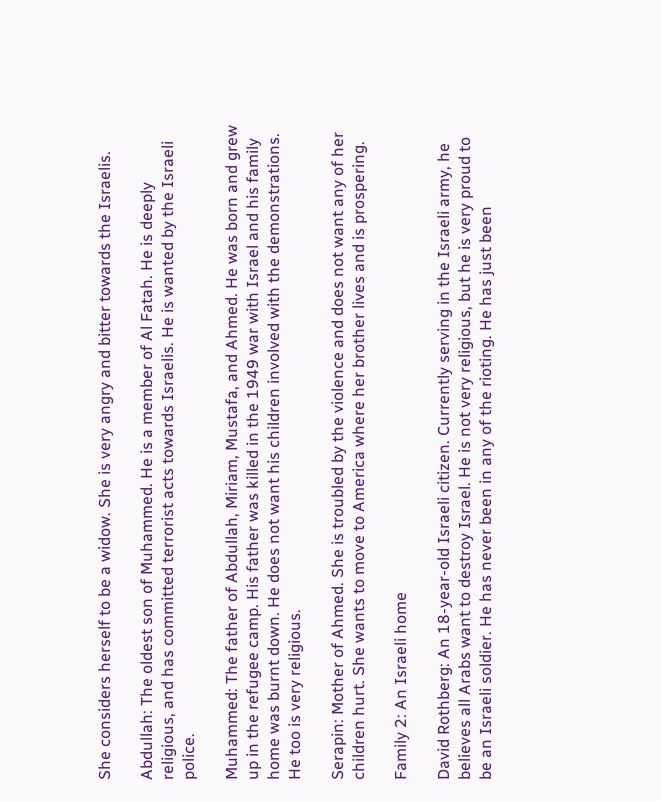She considers herself to be a widow. She is very angry and bitter towards the Israelis.

Abdullah: The oldest son of Muhammed. He is a member of Al Fatah. He is deeply religious, and has committed terrorist acts towards Israelis. He is wanted by the Israeli police.

Muhammed: The father of Abdullah, Miriam, Mustafa, and Ahmed. He was born and grew up in the refugee camp. His father was killed in the 1949 war with Israel and his family home was burnt down. He does not want his children involved with the demonstrations. He too is very religious.

Serapin: Mother of Ahmed. She is troubled by the violence and does not want any of her children hurt. She wants to move to America where her brother lives and is prospering.

Family 2: An Israeli home

David Rothberg: An 18-year-old Israeli citizen. Currently serving in the Israeli army, he believes all Arabs want to destroy Israel. He is not very religious, but he is very proud to be an Israeli soldier. He has never been in any of the rioting. He has just been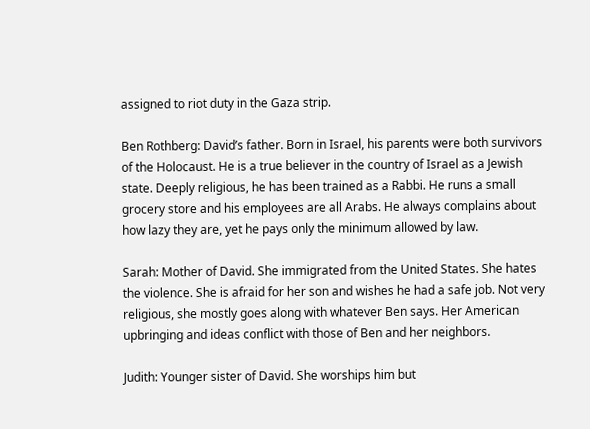assigned to riot duty in the Gaza strip.

Ben Rothberg: David’s father. Born in Israel, his parents were both survivors of the Holocaust. He is a true believer in the country of Israel as a Jewish state. Deeply religious, he has been trained as a Rabbi. He runs a small grocery store and his employees are all Arabs. He always complains about how lazy they are, yet he pays only the minimum allowed by law.

Sarah: Mother of David. She immigrated from the United States. She hates the violence. She is afraid for her son and wishes he had a safe job. Not very religious, she mostly goes along with whatever Ben says. Her American upbringing and ideas conflict with those of Ben and her neighbors.

Judith: Younger sister of David. She worships him but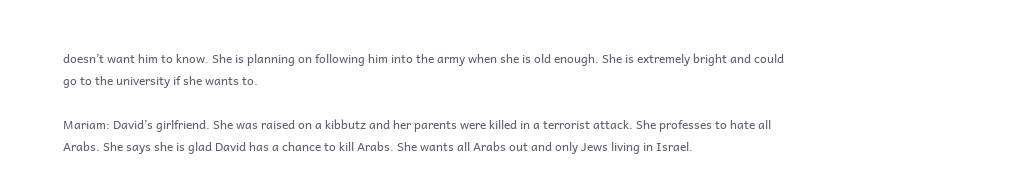doesn’t want him to know. She is planning on following him into the army when she is old enough. She is extremely bright and could go to the university if she wants to.

Mariam: David’s girlfriend. She was raised on a kibbutz and her parents were killed in a terrorist attack. She professes to hate all Arabs. She says she is glad David has a chance to kill Arabs. She wants all Arabs out and only Jews living in Israel.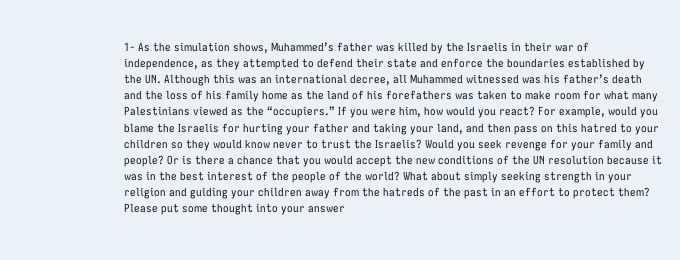1- As the simulation shows, Muhammed’s father was killed by the Israelis in their war of independence, as they attempted to defend their state and enforce the boundaries established by the UN. Although this was an international decree, all Muhammed witnessed was his father’s death and the loss of his family home as the land of his forefathers was taken to make room for what many Palestinians viewed as the “occupiers.” If you were him, how would you react? For example, would you blame the Israelis for hurting your father and taking your land, and then pass on this hatred to your children so they would know never to trust the Israelis? Would you seek revenge for your family and people? Or is there a chance that you would accept the new conditions of the UN resolution because it was in the best interest of the people of the world? What about simply seeking strength in your religion and guiding your children away from the hatreds of the past in an effort to protect them? Please put some thought into your answer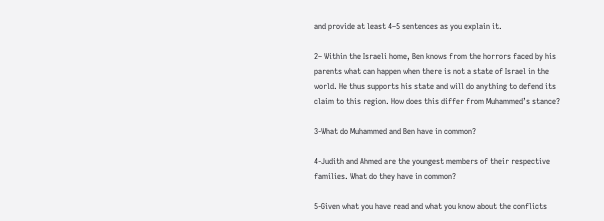and provide at least 4–5 sentences as you explain it.

2– Within the Israeli home, Ben knows from the horrors faced by his parents what can happen when there is not a state of Israel in the world. He thus supports his state and will do anything to defend its claim to this region. How does this differ from Muhammed’s stance?

3-What do Muhammed and Ben have in common?

4-Judith and Ahmed are the youngest members of their respective families. What do they have in common?

5-Given what you have read and what you know about the conflicts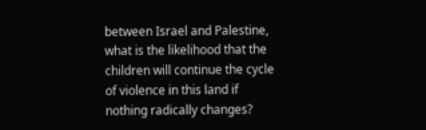between Israel and Palestine, what is the likelihood that the children will continue the cycle of violence in this land if nothing radically changes?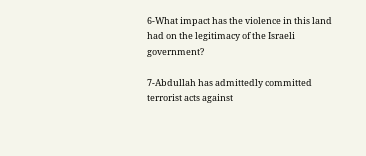6-What impact has the violence in this land had on the legitimacy of the Israeli government?

7-Abdullah has admittedly committed terrorist acts against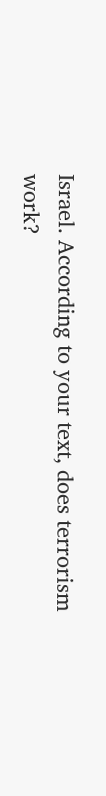Israel. According to your text, does terrorism work?